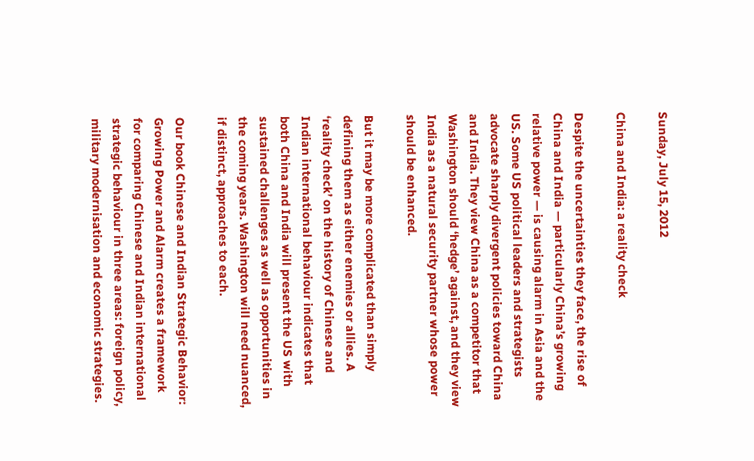Sunday, July 15, 2012

China and India: a reality check

Despite the uncertainties they face, the rise of China and India — particularly China’s growing relative power — is causing alarm in Asia and the US. Some US political leaders and strategists advocate sharply divergent policies toward China and India. They view China as a competitor that Washington should ‘hedge’ against, and they view India as a natural security partner whose power should be enhanced.

But it may be more complicated than simply defining them as either enemies or allies. A ‘reality check’ on the history of Chinese and Indian international behaviour indicates that both China and India will present the US with sustained challenges as well as opportunities in the coming years. Washington will need nuanced, if distinct, approaches to each.

Our book Chinese and Indian Strategic Behavior: Growing Power and Alarm creates a framework for comparing Chinese and Indian international strategic behaviour in three areas: foreign policy, military modernisation and economic strategies.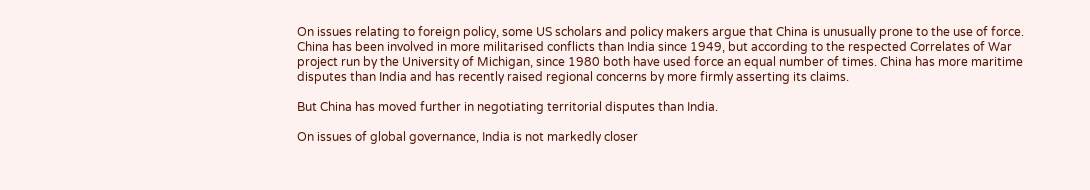On issues relating to foreign policy, some US scholars and policy makers argue that China is unusually prone to the use of force. China has been involved in more militarised conflicts than India since 1949, but according to the respected Correlates of War project run by the University of Michigan, since 1980 both have used force an equal number of times. China has more maritime disputes than India and has recently raised regional concerns by more firmly asserting its claims.

But China has moved further in negotiating territorial disputes than India.

On issues of global governance, India is not markedly closer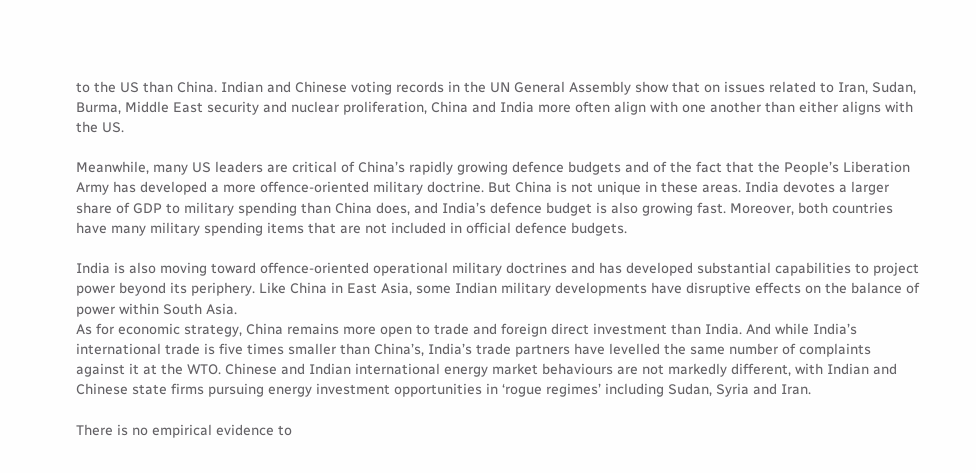to the US than China. Indian and Chinese voting records in the UN General Assembly show that on issues related to Iran, Sudan, Burma, Middle East security and nuclear proliferation, China and India more often align with one another than either aligns with the US.

Meanwhile, many US leaders are critical of China’s rapidly growing defence budgets and of the fact that the People’s Liberation Army has developed a more offence-oriented military doctrine. But China is not unique in these areas. India devotes a larger share of GDP to military spending than China does, and India’s defence budget is also growing fast. Moreover, both countries have many military spending items that are not included in official defence budgets.

India is also moving toward offence-oriented operational military doctrines and has developed substantial capabilities to project power beyond its periphery. Like China in East Asia, some Indian military developments have disruptive effects on the balance of power within South Asia.
As for economic strategy, China remains more open to trade and foreign direct investment than India. And while India’s international trade is five times smaller than China’s, India’s trade partners have levelled the same number of complaints against it at the WTO. Chinese and Indian international energy market behaviours are not markedly different, with Indian and Chinese state firms pursuing energy investment opportunities in ‘rogue regimes’ including Sudan, Syria and Iran.

There is no empirical evidence to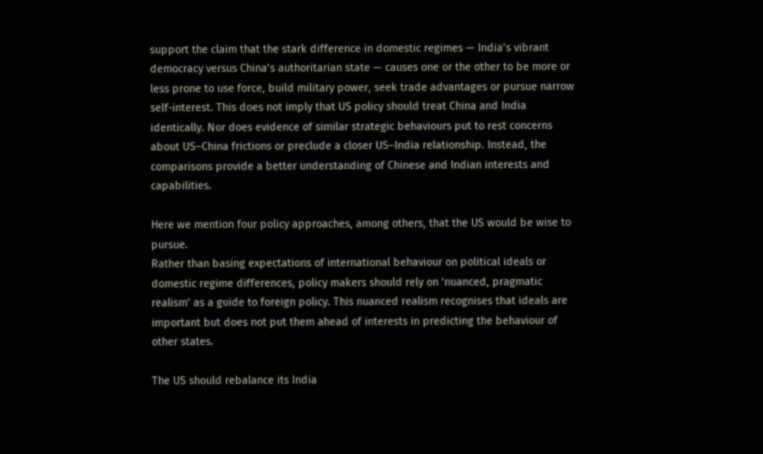support the claim that the stark difference in domestic regimes — India’s vibrant democracy versus China’s authoritarian state — causes one or the other to be more or less prone to use force, build military power, seek trade advantages or pursue narrow self-interest. This does not imply that US policy should treat China and India identically. Nor does evidence of similar strategic behaviours put to rest concerns about US–China frictions or preclude a closer US–India relationship. Instead, the comparisons provide a better understanding of Chinese and Indian interests and capabilities.

Here we mention four policy approaches, among others, that the US would be wise to pursue.
Rather than basing expectations of international behaviour on political ideals or domestic regime differences, policy makers should rely on ‘nuanced, pragmatic realism’ as a guide to foreign policy. This nuanced realism recognises that ideals are important but does not put them ahead of interests in predicting the behaviour of other states.

The US should rebalance its India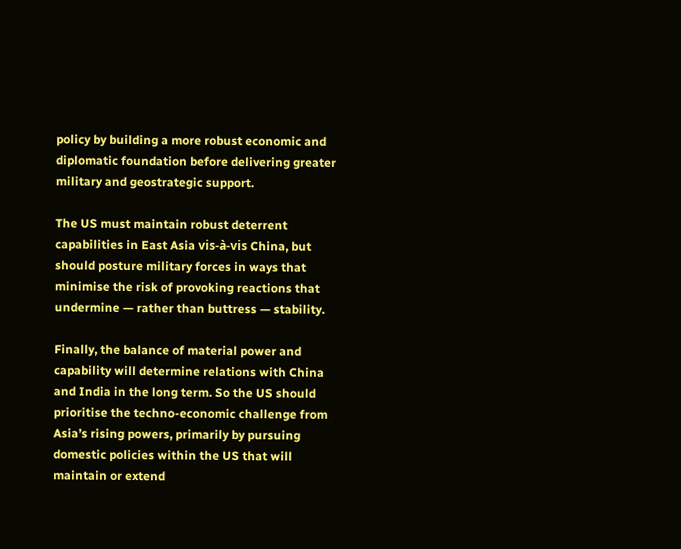policy by building a more robust economic and diplomatic foundation before delivering greater military and geostrategic support.

The US must maintain robust deterrent capabilities in East Asia vis-à-vis China, but should posture military forces in ways that minimise the risk of provoking reactions that undermine — rather than buttress — stability.

Finally, the balance of material power and capability will determine relations with China and India in the long term. So the US should prioritise the techno-economic challenge from Asia’s rising powers, primarily by pursuing domestic policies within the US that will maintain or extend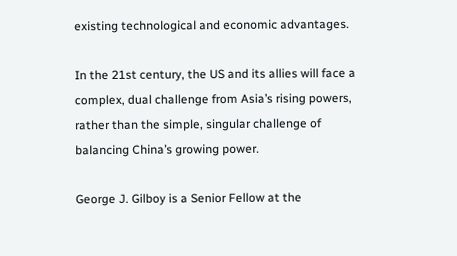existing technological and economic advantages.

In the 21st century, the US and its allies will face a complex, dual challenge from Asia’s rising powers, rather than the simple, singular challenge of balancing China’s growing power.

George J. Gilboy is a Senior Fellow at the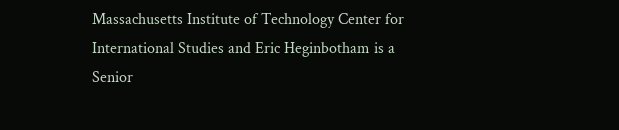Massachusetts Institute of Technology Center for International Studies and Eric Heginbotham is a Senior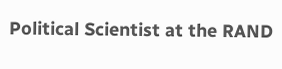Political Scientist at the RAND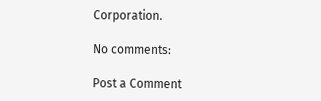Corporation.

No comments:

Post a Comment